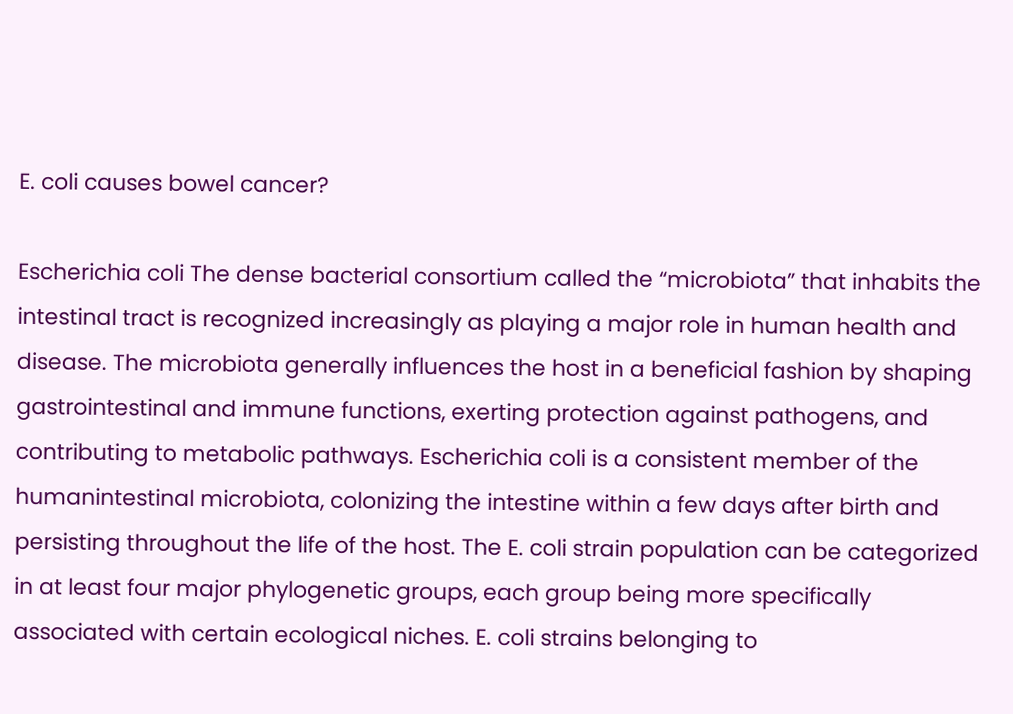E. coli causes bowel cancer?

Escherichia coli The dense bacterial consortium called the “microbiota” that inhabits the intestinal tract is recognized increasingly as playing a major role in human health and disease. The microbiota generally influences the host in a beneficial fashion by shaping gastrointestinal and immune functions, exerting protection against pathogens, and contributing to metabolic pathways. Escherichia coli is a consistent member of the humanintestinal microbiota, colonizing the intestine within a few days after birth and persisting throughout the life of the host. The E. coli strain population can be categorized in at least four major phylogenetic groups, each group being more specifically associated with certain ecological niches. E. coli strains belonging to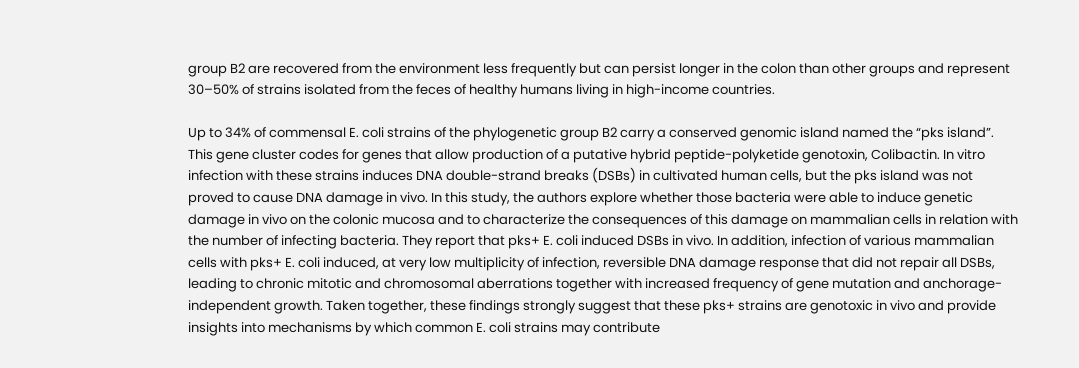group B2 are recovered from the environment less frequently but can persist longer in the colon than other groups and represent 30–50% of strains isolated from the feces of healthy humans living in high-income countries.

Up to 34% of commensal E. coli strains of the phylogenetic group B2 carry a conserved genomic island named the “pks island”. This gene cluster codes for genes that allow production of a putative hybrid peptide-polyketide genotoxin, Colibactin. In vitro infection with these strains induces DNA double-strand breaks (DSBs) in cultivated human cells, but the pks island was not proved to cause DNA damage in vivo. In this study, the authors explore whether those bacteria were able to induce genetic damage in vivo on the colonic mucosa and to characterize the consequences of this damage on mammalian cells in relation with the number of infecting bacteria. They report that pks+ E. coli induced DSBs in vivo. In addition, infection of various mammalian cells with pks+ E. coli induced, at very low multiplicity of infection, reversible DNA damage response that did not repair all DSBs, leading to chronic mitotic and chromosomal aberrations together with increased frequency of gene mutation and anchorage-independent growth. Taken together, these findings strongly suggest that these pks+ strains are genotoxic in vivo and provide insights into mechanisms by which common E. coli strains may contribute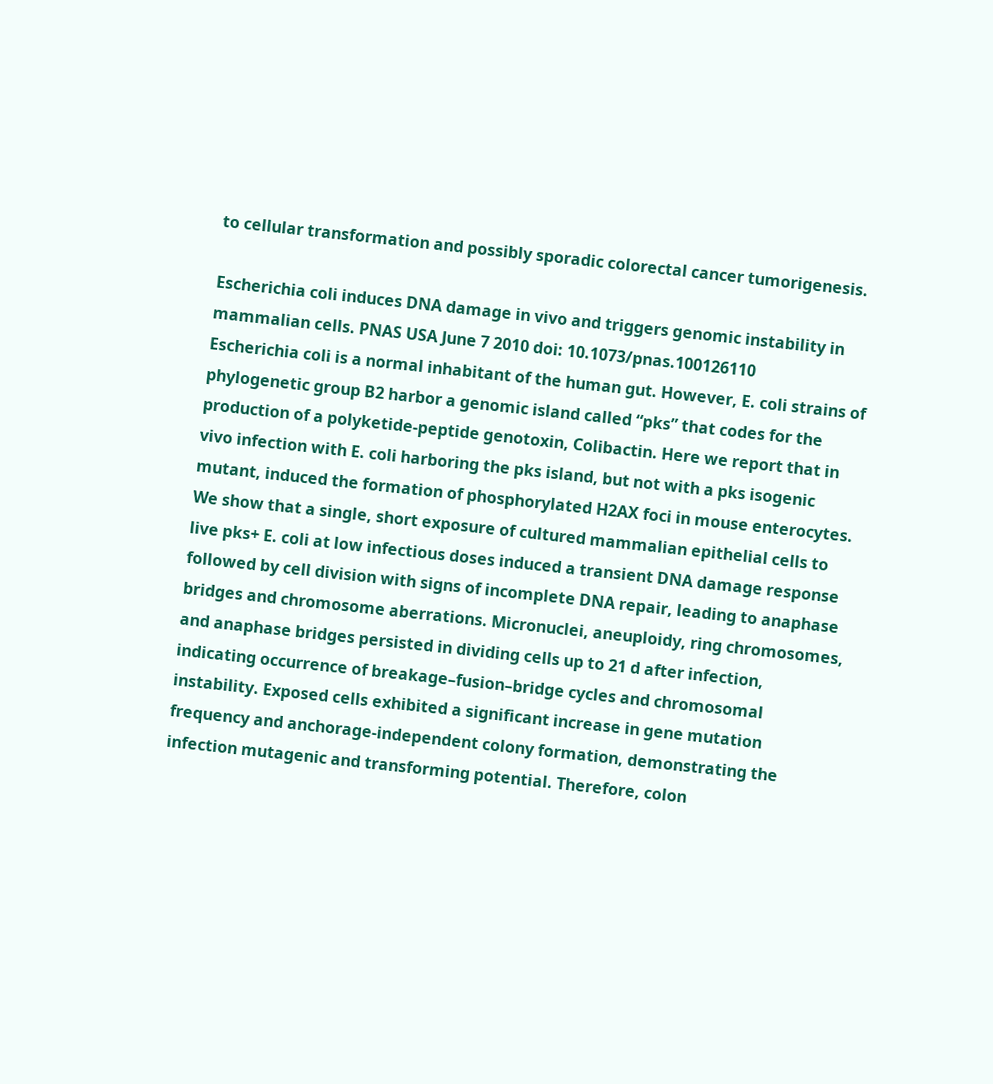to cellular transformation and possibly sporadic colorectal cancer tumorigenesis.

Escherichia coli induces DNA damage in vivo and triggers genomic instability in mammalian cells. PNAS USA June 7 2010 doi: 10.1073/pnas.100126110
Escherichia coli is a normal inhabitant of the human gut. However, E. coli strains of phylogenetic group B2 harbor a genomic island called “pks” that codes for the production of a polyketide-peptide genotoxin, Colibactin. Here we report that in vivo infection with E. coli harboring the pks island, but not with a pks isogenic mutant, induced the formation of phosphorylated H2AX foci in mouse enterocytes. We show that a single, short exposure of cultured mammalian epithelial cells to live pks+ E. coli at low infectious doses induced a transient DNA damage response followed by cell division with signs of incomplete DNA repair, leading to anaphase bridges and chromosome aberrations. Micronuclei, aneuploidy, ring chromosomes, and anaphase bridges persisted in dividing cells up to 21 d after infection, indicating occurrence of breakage–fusion–bridge cycles and chromosomal instability. Exposed cells exhibited a significant increase in gene mutation frequency and anchorage-independent colony formation, demonstrating the infection mutagenic and transforming potential. Therefore, colon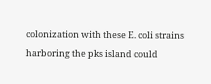colonization with these E. coli strains harboring the pks island could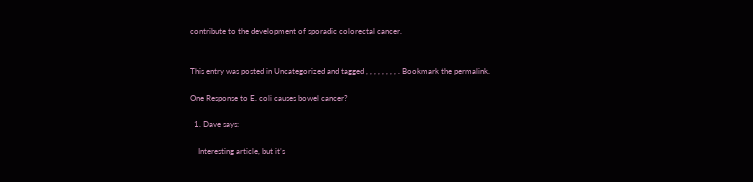contribute to the development of sporadic colorectal cancer.


This entry was posted in Uncategorized and tagged , , , , , , , , . Bookmark the permalink.

One Response to E. coli causes bowel cancer?

  1. Dave says:

    Interesting article, but it’s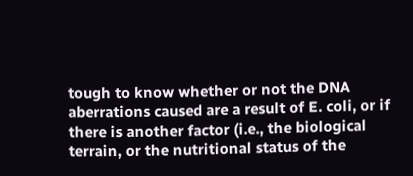tough to know whether or not the DNA aberrations caused are a result of E. coli, or if there is another factor (i.e., the biological terrain, or the nutritional status of the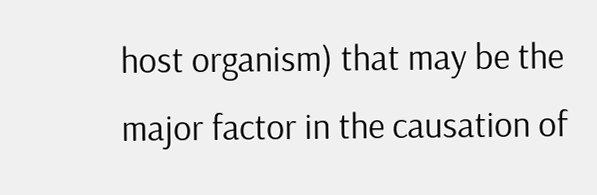host organism) that may be the major factor in the causation of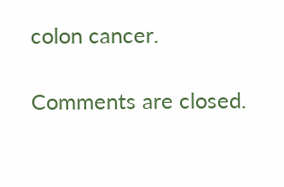colon cancer.

Comments are closed.